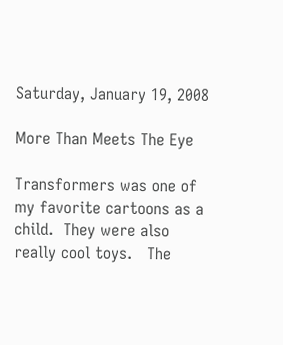Saturday, January 19, 2008

More Than Meets The Eye

Transformers was one of my favorite cartoons as a child.  They were also really cool toys.   The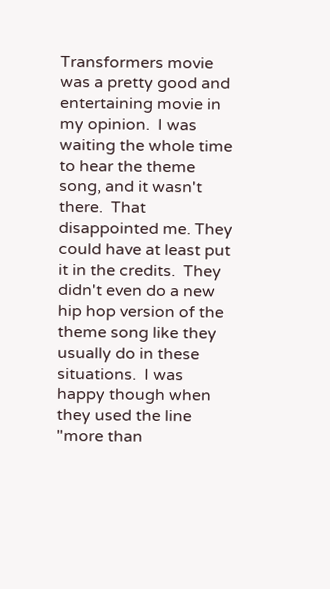Transformers movie was a pretty good and entertaining movie in my opinion.  I was waiting the whole time to hear the theme song, and it wasn't there.  That disappointed me. They could have at least put it in the credits.  They didn't even do a new hip hop version of the theme song like they usually do in these situations.  I was happy though when they used the line "more than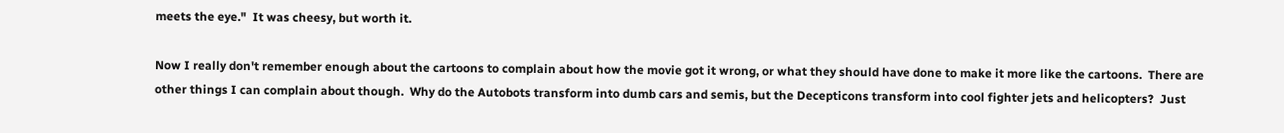meets the eye."  It was cheesy, but worth it.

Now I really don't remember enough about the cartoons to complain about how the movie got it wrong, or what they should have done to make it more like the cartoons.  There are other things I can complain about though.  Why do the Autobots transform into dumb cars and semis, but the Decepticons transform into cool fighter jets and helicopters?  Just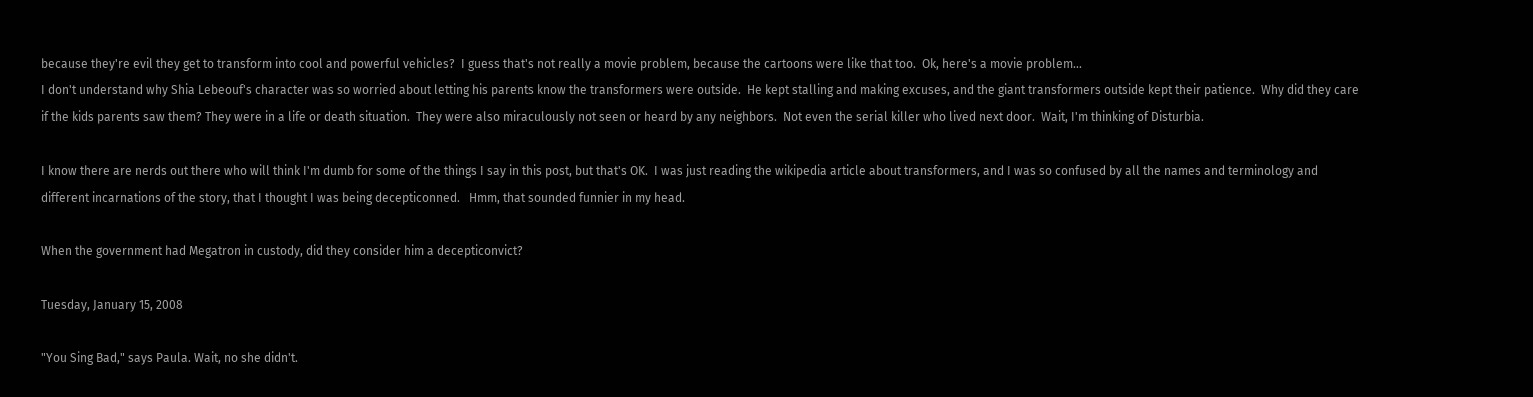because they're evil they get to transform into cool and powerful vehicles?  I guess that's not really a movie problem, because the cartoons were like that too.  Ok, here's a movie problem...
I don't understand why Shia Lebeouf's character was so worried about letting his parents know the transformers were outside.  He kept stalling and making excuses, and the giant transformers outside kept their patience.  Why did they care if the kids parents saw them? They were in a life or death situation.  They were also miraculously not seen or heard by any neighbors.  Not even the serial killer who lived next door.  Wait, I'm thinking of Disturbia.

I know there are nerds out there who will think I'm dumb for some of the things I say in this post, but that's OK.  I was just reading the wikipedia article about transformers, and I was so confused by all the names and terminology and different incarnations of the story, that I thought I was being decepticonned.   Hmm, that sounded funnier in my head.

When the government had Megatron in custody, did they consider him a decepticonvict?

Tuesday, January 15, 2008

"You Sing Bad," says Paula. Wait, no she didn't.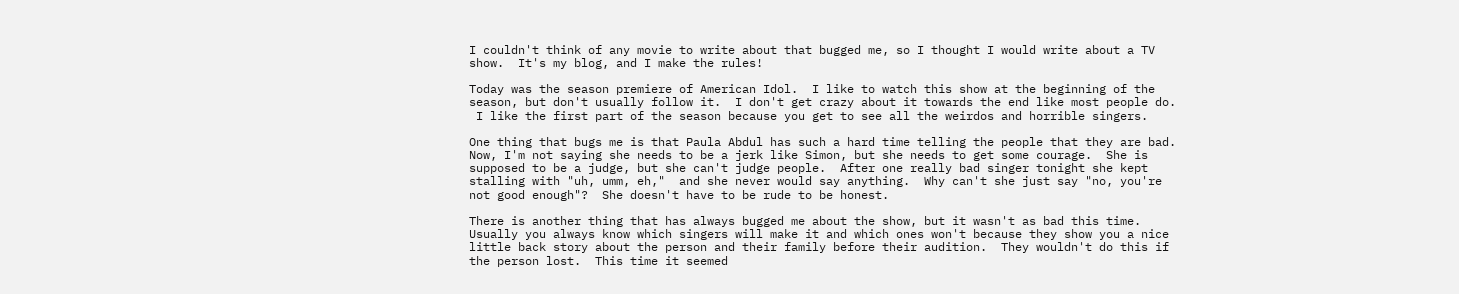I couldn't think of any movie to write about that bugged me, so I thought I would write about a TV show.  It's my blog, and I make the rules!

Today was the season premiere of American Idol.  I like to watch this show at the beginning of the season, but don't usually follow it.  I don't get crazy about it towards the end like most people do.
 I like the first part of the season because you get to see all the weirdos and horrible singers.

One thing that bugs me is that Paula Abdul has such a hard time telling the people that they are bad.  Now, I'm not saying she needs to be a jerk like Simon, but she needs to get some courage.  She is supposed to be a judge, but she can't judge people.  After one really bad singer tonight she kept stalling with "uh, umm, eh,"  and she never would say anything.  Why can't she just say "no, you're not good enough"?  She doesn't have to be rude to be honest.

There is another thing that has always bugged me about the show, but it wasn't as bad this time.  Usually you always know which singers will make it and which ones won't because they show you a nice little back story about the person and their family before their audition.  They wouldn't do this if the person lost.  This time it seemed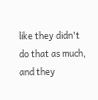like they didn't do that as much, and they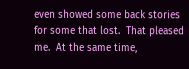even showed some back stories for some that lost.  That pleased me.  At the same time,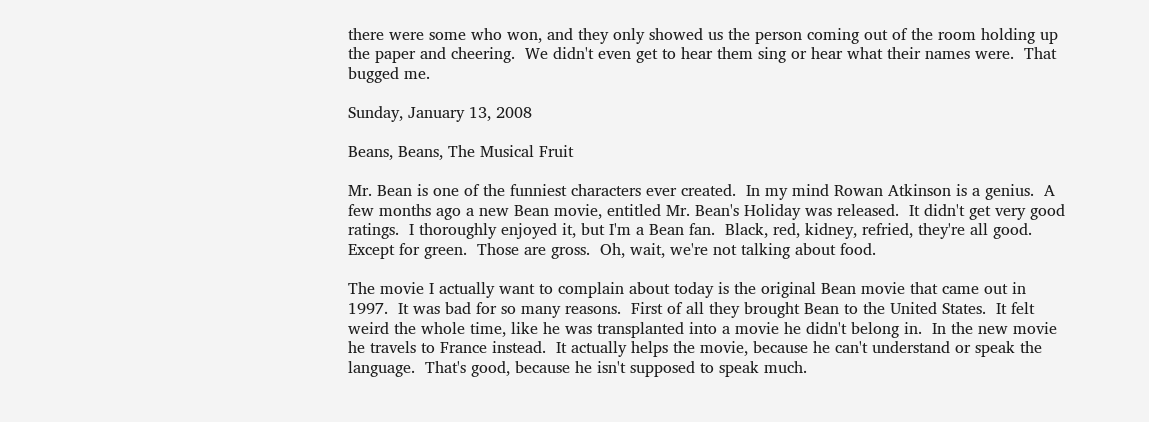there were some who won, and they only showed us the person coming out of the room holding up the paper and cheering.  We didn't even get to hear them sing or hear what their names were.  That bugged me.

Sunday, January 13, 2008

Beans, Beans, The Musical Fruit

Mr. Bean is one of the funniest characters ever created.  In my mind Rowan Atkinson is a genius.  A few months ago a new Bean movie, entitled Mr. Bean's Holiday was released.  It didn't get very good ratings.  I thoroughly enjoyed it, but I'm a Bean fan.  Black, red, kidney, refried, they're all good.  Except for green.  Those are gross.  Oh, wait, we're not talking about food.

The movie I actually want to complain about today is the original Bean movie that came out in 1997.  It was bad for so many reasons.  First of all they brought Bean to the United States.  It felt weird the whole time, like he was transplanted into a movie he didn't belong in.  In the new movie he travels to France instead.  It actually helps the movie, because he can't understand or speak the language.  That's good, because he isn't supposed to speak much.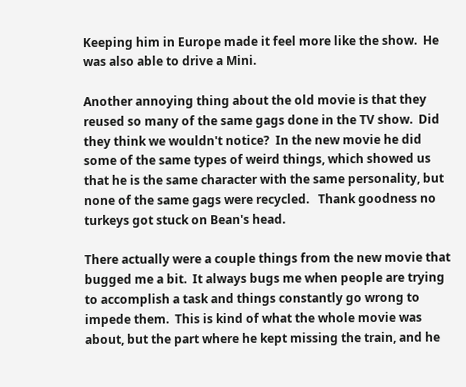Keeping him in Europe made it feel more like the show.  He was also able to drive a Mini.

Another annoying thing about the old movie is that they reused so many of the same gags done in the TV show.  Did they think we wouldn't notice?  In the new movie he did some of the same types of weird things, which showed us that he is the same character with the same personality, but none of the same gags were recycled.   Thank goodness no turkeys got stuck on Bean's head.

There actually were a couple things from the new movie that bugged me a bit.  It always bugs me when people are trying to accomplish a task and things constantly go wrong to impede them.  This is kind of what the whole movie was about, but the part where he kept missing the train, and he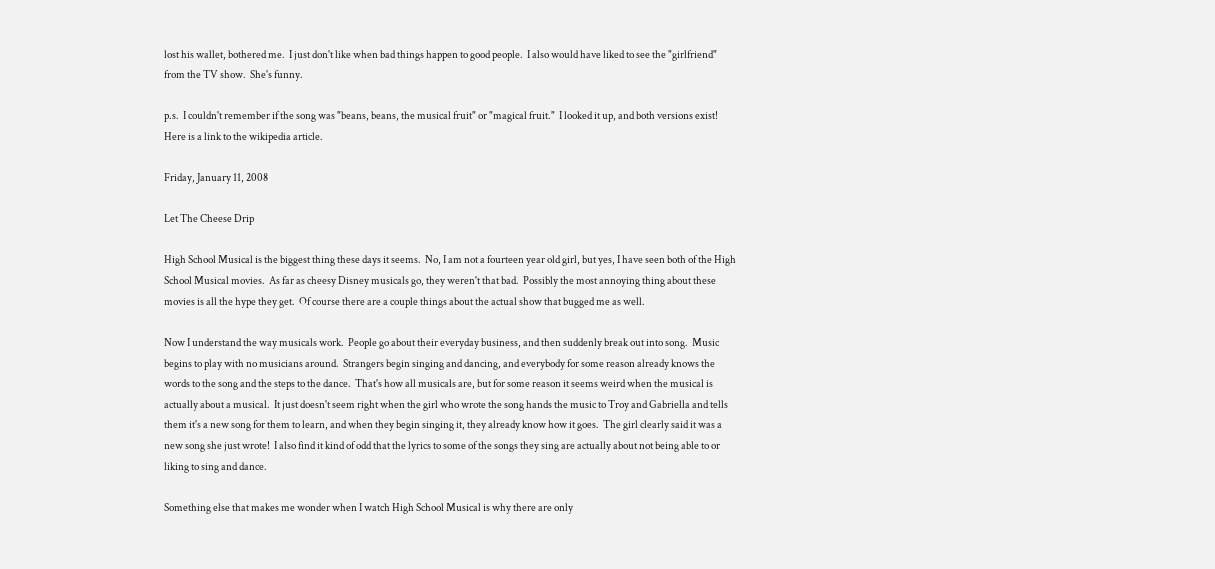lost his wallet, bothered me.  I just don't like when bad things happen to good people.  I also would have liked to see the "girlfriend" from the TV show.  She's funny.

p.s.  I couldn't remember if the song was "beans, beans, the musical fruit" or "magical fruit."  I looked it up, and both versions exist!  Here is a link to the wikipedia article.

Friday, January 11, 2008

Let The Cheese Drip

High School Musical is the biggest thing these days it seems.  No, I am not a fourteen year old girl, but yes, I have seen both of the High School Musical movies.  As far as cheesy Disney musicals go, they weren't that bad.  Possibly the most annoying thing about these movies is all the hype they get.  Of course there are a couple things about the actual show that bugged me as well.

Now I understand the way musicals work.  People go about their everyday business, and then suddenly break out into song.  Music begins to play with no musicians around.  Strangers begin singing and dancing, and everybody for some reason already knows the words to the song and the steps to the dance.  That's how all musicals are, but for some reason it seems weird when the musical is actually about a musical.  It just doesn't seem right when the girl who wrote the song hands the music to Troy and Gabriella and tells them it's a new song for them to learn, and when they begin singing it, they already know how it goes.  The girl clearly said it was a new song she just wrote!  I also find it kind of odd that the lyrics to some of the songs they sing are actually about not being able to or liking to sing and dance.

Something else that makes me wonder when I watch High School Musical is why there are only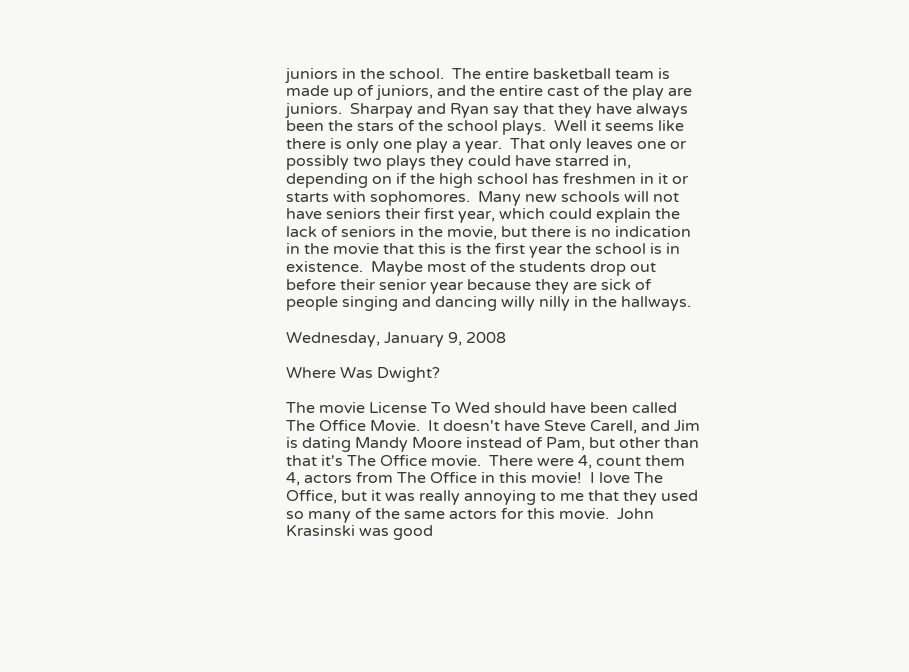juniors in the school.  The entire basketball team is made up of juniors, and the entire cast of the play are juniors.  Sharpay and Ryan say that they have always been the stars of the school plays.  Well it seems like there is only one play a year.  That only leaves one or possibly two plays they could have starred in, depending on if the high school has freshmen in it or starts with sophomores.  Many new schools will not have seniors their first year, which could explain the lack of seniors in the movie, but there is no indication in the movie that this is the first year the school is in existence.  Maybe most of the students drop out before their senior year because they are sick of people singing and dancing willy nilly in the hallways.

Wednesday, January 9, 2008

Where Was Dwight?

The movie License To Wed should have been called The Office Movie.  It doesn't have Steve Carell, and Jim is dating Mandy Moore instead of Pam, but other than that it's The Office movie.  There were 4, count them 4, actors from The Office in this movie!  I love The Office, but it was really annoying to me that they used so many of the same actors for this movie.  John Krasinski was good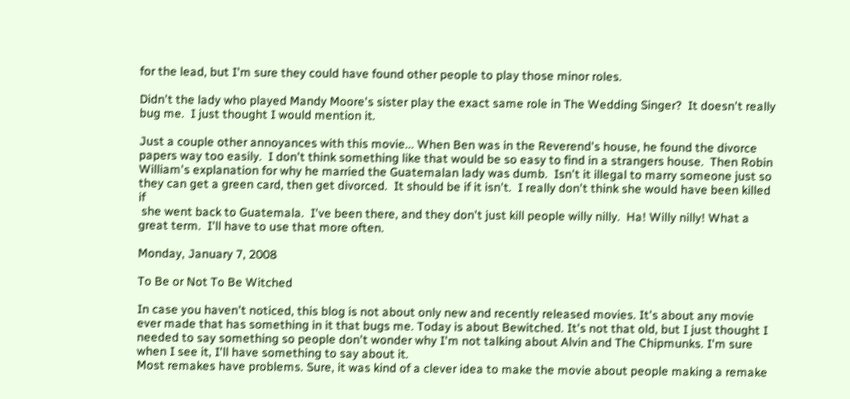for the lead, but I'm sure they could have found other people to play those minor roles.

Didn't the lady who played Mandy Moore's sister play the exact same role in The Wedding Singer?  It doesn't really bug me.  I just thought I would mention it.

Just a couple other annoyances with this movie... When Ben was in the Reverend's house, he found the divorce papers way too easily.  I don't think something like that would be so easy to find in a strangers house.  Then Robin William's explanation for why he married the Guatemalan lady was dumb.  Isn't it illegal to marry someone just so they can get a green card, then get divorced.  It should be if it isn't.  I really don't think she would have been killed if
 she went back to Guatemala.  I've been there, and they don't just kill people willy nilly.  Ha! Willy nilly! What a great term.  I'll have to use that more often.

Monday, January 7, 2008

To Be or Not To Be Witched

In case you haven't noticed, this blog is not about only new and recently released movies. It's about any movie ever made that has something in it that bugs me. Today is about Bewitched. It's not that old, but I just thought I needed to say something so people don't wonder why I'm not talking about Alvin and The Chipmunks. I'm sure when I see it, I'll have something to say about it.
Most remakes have problems. Sure, it was kind of a clever idea to make the movie about people making a remake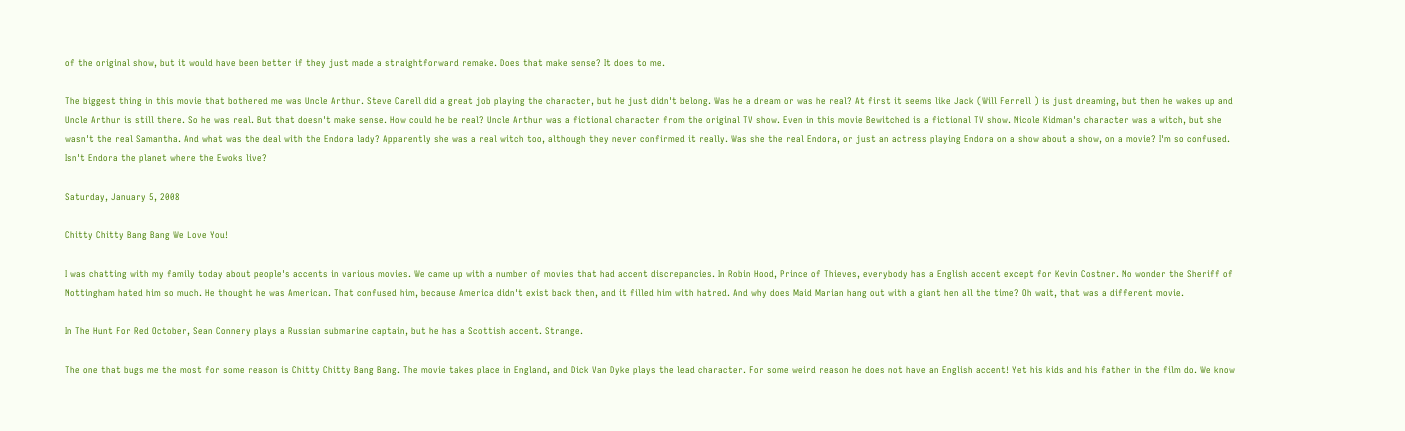of the original show, but it would have been better if they just made a straightforward remake. Does that make sense? It does to me.

The biggest thing in this movie that bothered me was Uncle Arthur. Steve Carell did a great job playing the character, but he just didn't belong. Was he a dream or was he real? At first it seems like Jack (Will Ferrell ) is just dreaming, but then he wakes up and Uncle Arthur is still there. So he was real. But that doesn't make sense. How could he be real? Uncle Arthur was a fictional character from the original TV show. Even in this movie Bewitched is a fictional TV show. Nicole Kidman's character was a witch, but she wasn't the real Samantha. And what was the deal with the Endora lady? Apparently she was a real witch too, although they never confirmed it really. Was she the real Endora, or just an actress playing Endora on a show about a show, on a movie? I'm so confused. Isn't Endora the planet where the Ewoks live?

Saturday, January 5, 2008

Chitty Chitty Bang Bang We Love You!

I was chatting with my family today about people's accents in various movies. We came up with a number of movies that had accent discrepancies. In Robin Hood, Prince of Thieves, everybody has a English accent except for Kevin Costner. No wonder the Sheriff of Nottingham hated him so much. He thought he was American. That confused him, because America didn't exist back then, and it filled him with hatred. And why does Maid Marian hang out with a giant hen all the time? Oh wait, that was a different movie.

In The Hunt For Red October, Sean Connery plays a Russian submarine captain, but he has a Scottish accent. Strange.

The one that bugs me the most for some reason is Chitty Chitty Bang Bang. The movie takes place in England, and Dick Van Dyke plays the lead character. For some weird reason he does not have an English accent! Yet his kids and his father in the film do. We know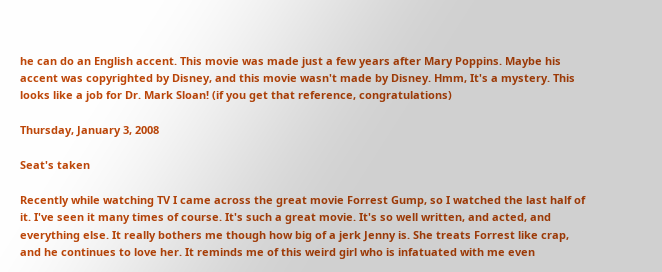he can do an English accent. This movie was made just a few years after Mary Poppins. Maybe his accent was copyrighted by Disney, and this movie wasn't made by Disney. Hmm, It's a mystery. This looks like a job for Dr. Mark Sloan! (if you get that reference, congratulations)

Thursday, January 3, 2008

Seat's taken

Recently while watching TV I came across the great movie Forrest Gump, so I watched the last half of it. I've seen it many times of course. It's such a great movie. It's so well written, and acted, and everything else. It really bothers me though how big of a jerk Jenny is. She treats Forrest like crap, and he continues to love her. It reminds me of this weird girl who is infatuated with me even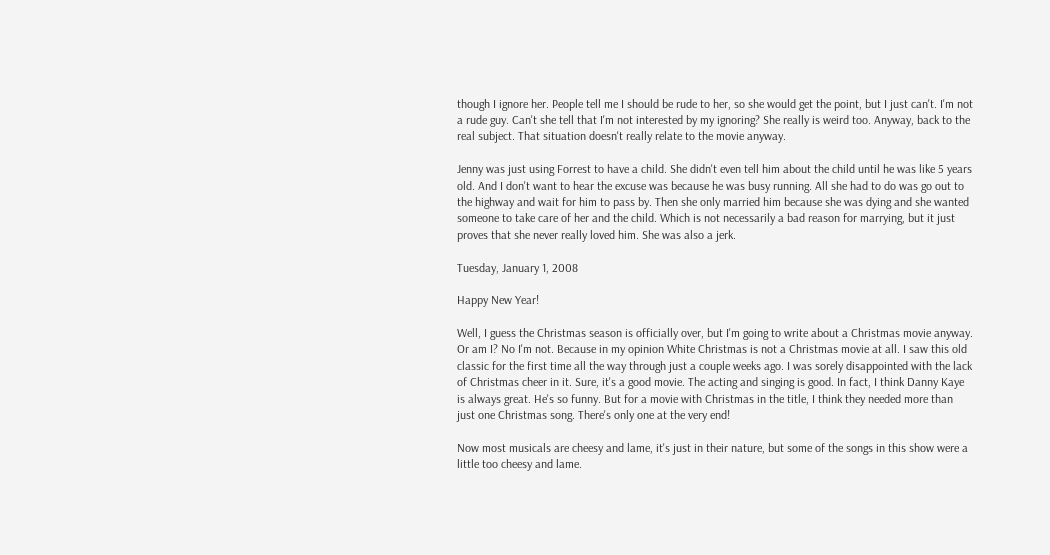though I ignore her. People tell me I should be rude to her, so she would get the point, but I just can't. I'm not a rude guy. Can't she tell that I'm not interested by my ignoring? She really is weird too. Anyway, back to the real subject. That situation doesn't really relate to the movie anyway.

Jenny was just using Forrest to have a child. She didn't even tell him about the child until he was like 5 years old. And I don't want to hear the excuse was because he was busy running. All she had to do was go out to the highway and wait for him to pass by. Then she only married him because she was dying and she wanted someone to take care of her and the child. Which is not necessarily a bad reason for marrying, but it just proves that she never really loved him. She was also a jerk.

Tuesday, January 1, 2008

Happy New Year!

Well, I guess the Christmas season is officially over, but I'm going to write about a Christmas movie anyway. Or am I? No I'm not. Because in my opinion White Christmas is not a Christmas movie at all. I saw this old classic for the first time all the way through just a couple weeks ago. I was sorely disappointed with the lack of Christmas cheer in it. Sure, it's a good movie. The acting and singing is good. In fact, I think Danny Kaye is always great. He's so funny. But for a movie with Christmas in the title, I think they needed more than just one Christmas song. There's only one at the very end!

Now most musicals are cheesy and lame, it's just in their nature, but some of the songs in this show were a little too cheesy and lame.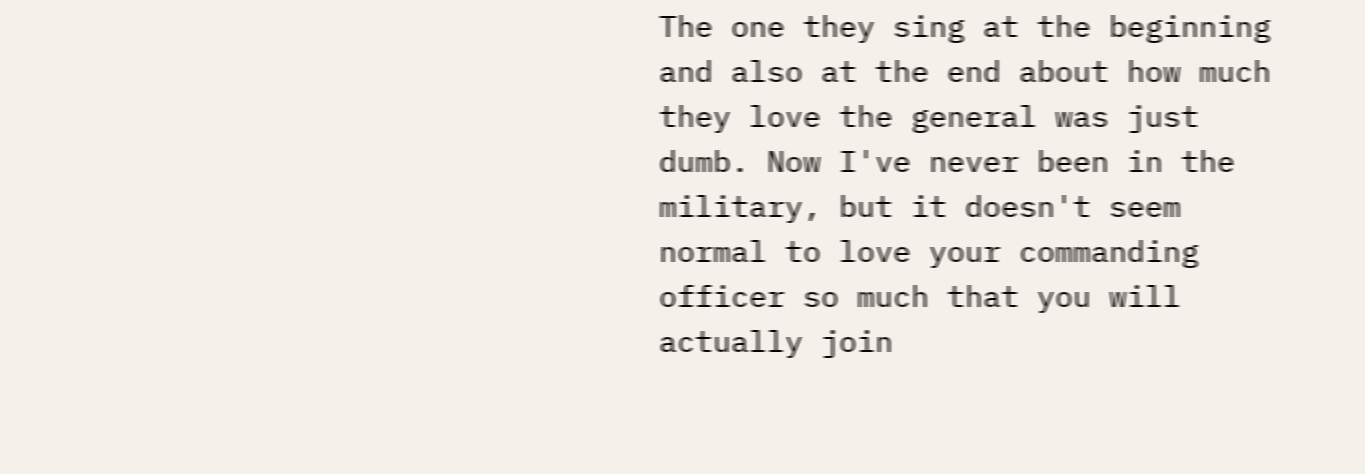The one they sing at the beginning and also at the end about how much they love the general was just dumb. Now I've never been in the military, but it doesn't seem normal to love your commanding officer so much that you will actually join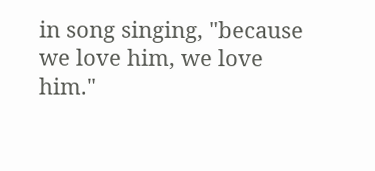in song singing, "because we love him, we love him."